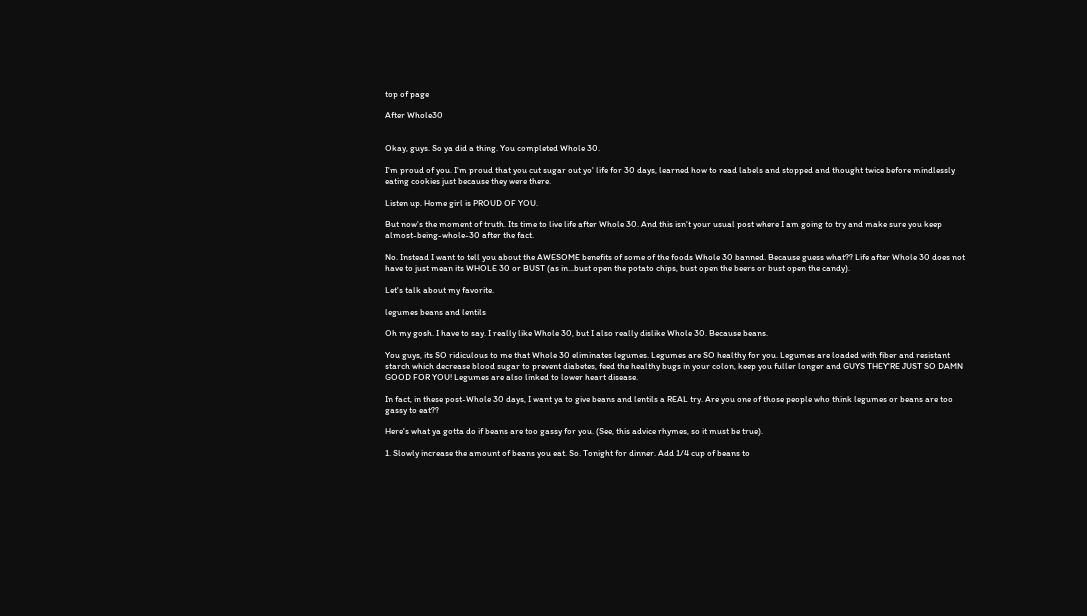top of page

After Whole30


Okay, guys. So ya did a thing. You completed Whole 30.

I'm proud of you. I'm proud that you cut sugar out yo' life for 30 days, learned how to read labels and stopped and thought twice before mindlessly eating cookies just because they were there.

Listen up. Home girl is PROUD OF YOU.

But now's the moment of truth. Its time to live life after Whole 30. And this isn't your usual post where I am going to try and make sure you keep almost-being-whole-30 after the fact.

No. Instead I want to tell you about the AWESOME benefits of some of the foods Whole 30 banned. Because guess what?? Life after Whole 30 does not have to just mean its WHOLE 30 or BUST (as in...bust open the potato chips, bust open the beers or bust open the candy).

Let's talk about my favorite.

legumes beans and lentils

Oh my gosh. I have to say. I really like Whole 30, but I also really dislike Whole 30. Because beans.

You guys, its SO ridiculous to me that Whole 30 eliminates legumes. Legumes are SO healthy for you. Legumes are loaded with fiber and resistant starch which decrease blood sugar to prevent diabetes, feed the healthy bugs in your colon, keep you fuller longer and GUYS THEY'RE JUST SO DAMN GOOD FOR YOU! Legumes are also linked to lower heart disease.

In fact, in these post-Whole 30 days, I want ya to give beans and lentils a REAL try. Are you one of those people who think legumes or beans are too gassy to eat??

Here's what ya gotta do if beans are too gassy for you. (See, this advice rhymes, so it must be true).

1. Slowly increase the amount of beans you eat. So. Tonight for dinner. Add 1/4 cup of beans to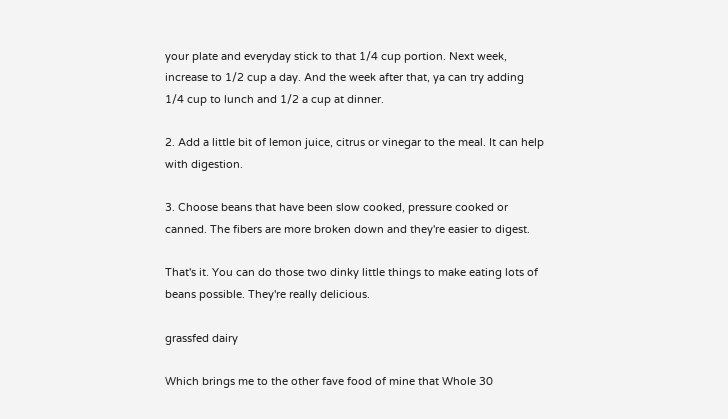your plate and everyday stick to that 1/4 cup portion. Next week, increase to 1/2 cup a day. And the week after that, ya can try adding 1/4 cup to lunch and 1/2 a cup at dinner.

2. Add a little bit of lemon juice, citrus or vinegar to the meal. It can help with digestion.

3. Choose beans that have been slow cooked, pressure cooked or canned. The fibers are more broken down and they're easier to digest.

That's it. You can do those two dinky little things to make eating lots of beans possible. They're really delicious.

grassfed dairy

Which brings me to the other fave food of mine that Whole 30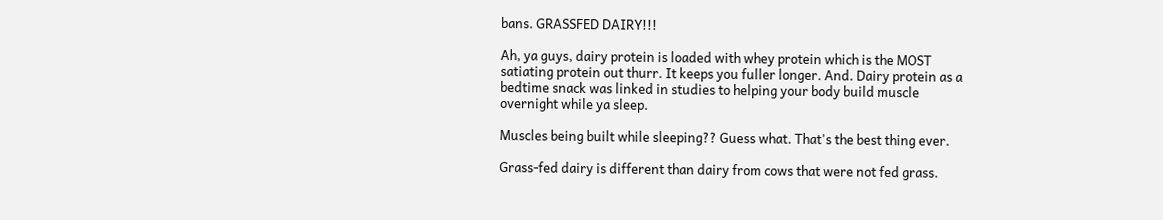bans. GRASSFED DAIRY!!!

Ah, ya guys, dairy protein is loaded with whey protein which is the MOST satiating protein out thurr. It keeps you fuller longer. And. Dairy protein as a bedtime snack was linked in studies to helping your body build muscle overnight while ya sleep.

Muscles being built while sleeping?? Guess what. That's the best thing ever.

Grass-fed dairy is different than dairy from cows that were not fed grass.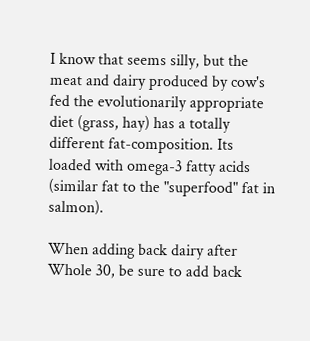I know that seems silly, but the meat and dairy produced by cow's fed the evolutionarily appropriate diet (grass, hay) has a totally different fat-composition. Its loaded with omega-3 fatty acids (similar fat to the "superfood" fat in salmon).

When adding back dairy after Whole 30, be sure to add back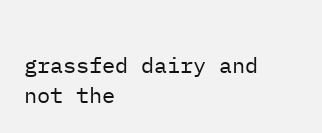grassfed dairy and not the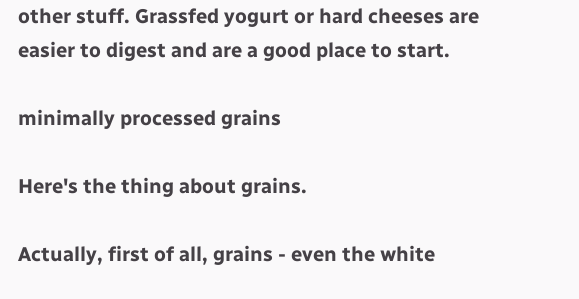other stuff. Grassfed yogurt or hard cheeses are easier to digest and are a good place to start.

minimally processed grains

Here's the thing about grains.

Actually, first of all, grains - even the white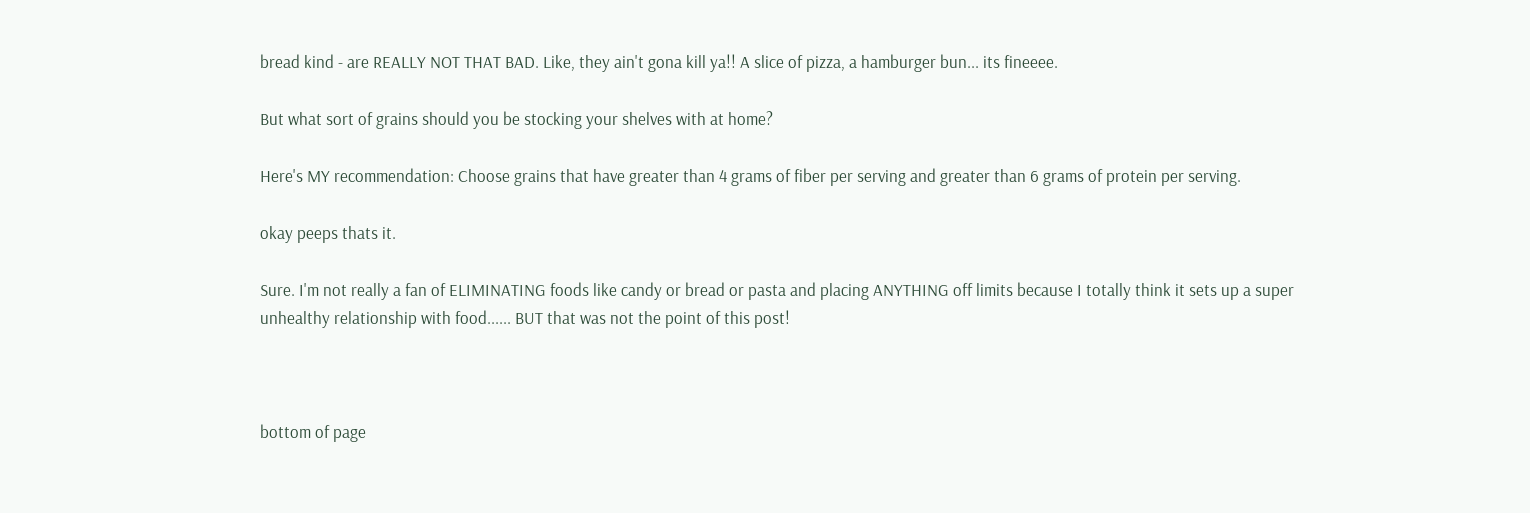bread kind - are REALLY NOT THAT BAD. Like, they ain't gona kill ya!! A slice of pizza, a hamburger bun... its fineeee.

But what sort of grains should you be stocking your shelves with at home?

Here's MY recommendation: Choose grains that have greater than 4 grams of fiber per serving and greater than 6 grams of protein per serving.

okay peeps thats it.

Sure. I'm not really a fan of ELIMINATING foods like candy or bread or pasta and placing ANYTHING off limits because I totally think it sets up a super unhealthy relationship with food...... BUT that was not the point of this post!



bottom of page